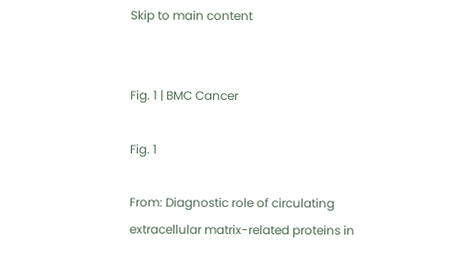Skip to main content


Fig. 1 | BMC Cancer

Fig. 1

From: Diagnostic role of circulating extracellular matrix-related proteins in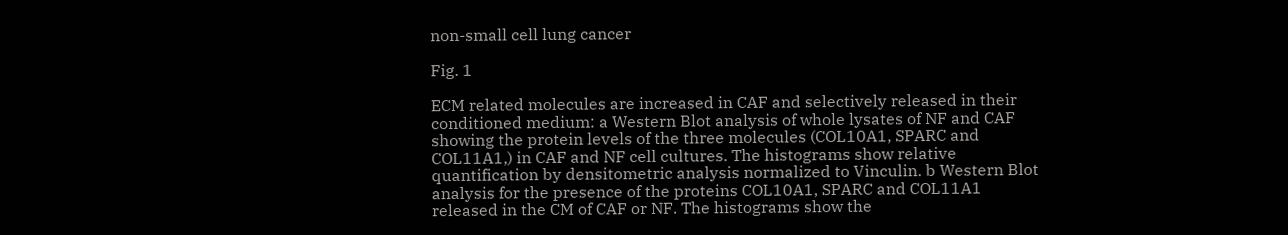non-small cell lung cancer

Fig. 1

ECM related molecules are increased in CAF and selectively released in their conditioned medium: a Western Blot analysis of whole lysates of NF and CAF showing the protein levels of the three molecules (COL10A1, SPARC and COL11A1,) in CAF and NF cell cultures. The histograms show relative quantification by densitometric analysis normalized to Vinculin. b Western Blot analysis for the presence of the proteins COL10A1, SPARC and COL11A1 released in the CM of CAF or NF. The histograms show the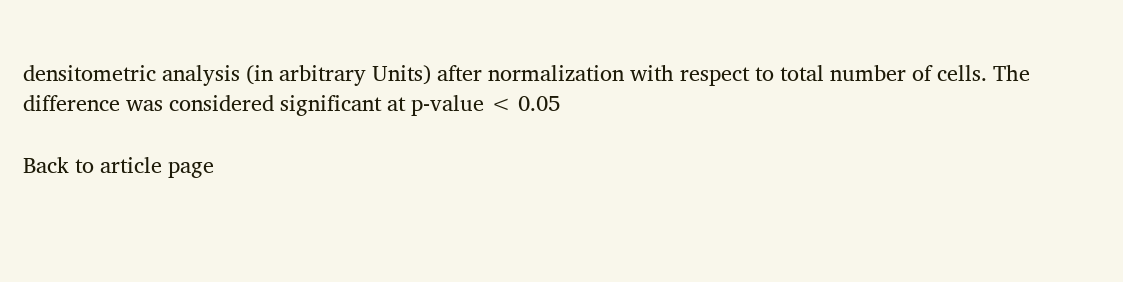densitometric analysis (in arbitrary Units) after normalization with respect to total number of cells. The difference was considered significant at p-value < 0.05

Back to article page